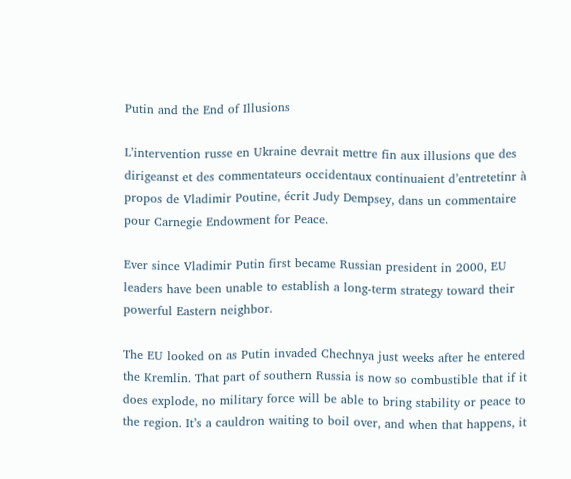Putin and the End of Illusions

L’intervention russe en Ukraine devrait mettre fin aux illusions que des dirigeanst et des commentateurs occidentaux continuaient d’entretetinr à propos de Vladimir Poutine, écrit Judy Dempsey, dans un commentaire pour Carnegie Endowment for Peace.

Ever since Vladimir Putin first became Russian president in 2000, EU leaders have been unable to establish a long-term strategy toward their powerful Eastern neighbor.

The EU looked on as Putin invaded Chechnya just weeks after he entered the Kremlin. That part of southern Russia is now so combustible that if it does explode, no military force will be able to bring stability or peace to the region. It’s a cauldron waiting to boil over, and when that happens, it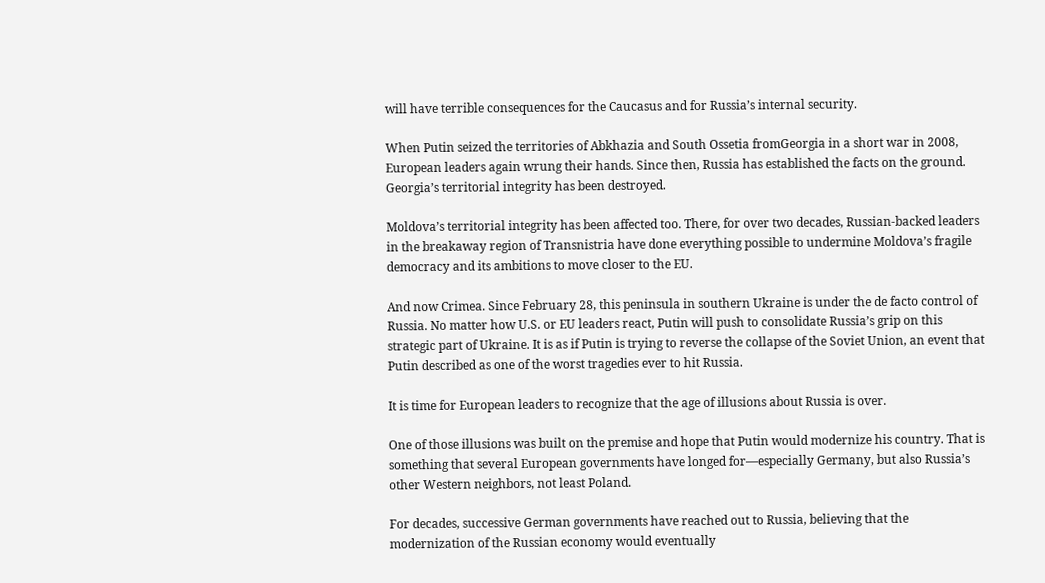will have terrible consequences for the Caucasus and for Russia’s internal security.

When Putin seized the territories of Abkhazia and South Ossetia fromGeorgia in a short war in 2008, European leaders again wrung their hands. Since then, Russia has established the facts on the ground. Georgia’s territorial integrity has been destroyed.

Moldova’s territorial integrity has been affected too. There, for over two decades, Russian-backed leaders in the breakaway region of Transnistria have done everything possible to undermine Moldova’s fragile democracy and its ambitions to move closer to the EU.

And now Crimea. Since February 28, this peninsula in southern Ukraine is under the de facto control of Russia. No matter how U.S. or EU leaders react, Putin will push to consolidate Russia’s grip on this strategic part of Ukraine. It is as if Putin is trying to reverse the collapse of the Soviet Union, an event that Putin described as one of the worst tragedies ever to hit Russia.

It is time for European leaders to recognize that the age of illusions about Russia is over.

One of those illusions was built on the premise and hope that Putin would modernize his country. That is something that several European governments have longed for—especially Germany, but also Russia’s other Western neighbors, not least Poland.

For decades, successive German governments have reached out to Russia, believing that the modernization of the Russian economy would eventually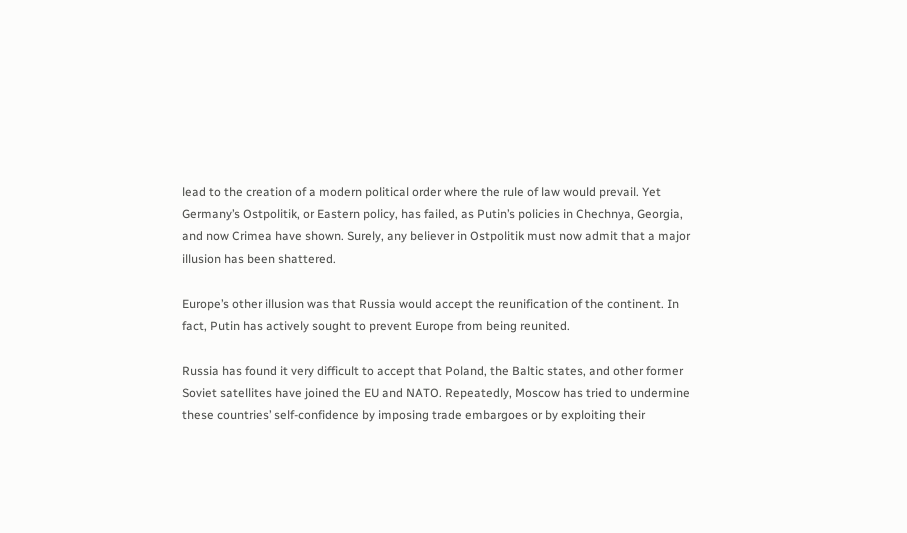lead to the creation of a modern political order where the rule of law would prevail. Yet Germany’s Ostpolitik, or Eastern policy, has failed, as Putin’s policies in Chechnya, Georgia, and now Crimea have shown. Surely, any believer in Ostpolitik must now admit that a major illusion has been shattered.

Europe’s other illusion was that Russia would accept the reunification of the continent. In fact, Putin has actively sought to prevent Europe from being reunited.

Russia has found it very difficult to accept that Poland, the Baltic states, and other former Soviet satellites have joined the EU and NATO. Repeatedly, Moscow has tried to undermine these countries’ self-confidence by imposing trade embargoes or by exploiting their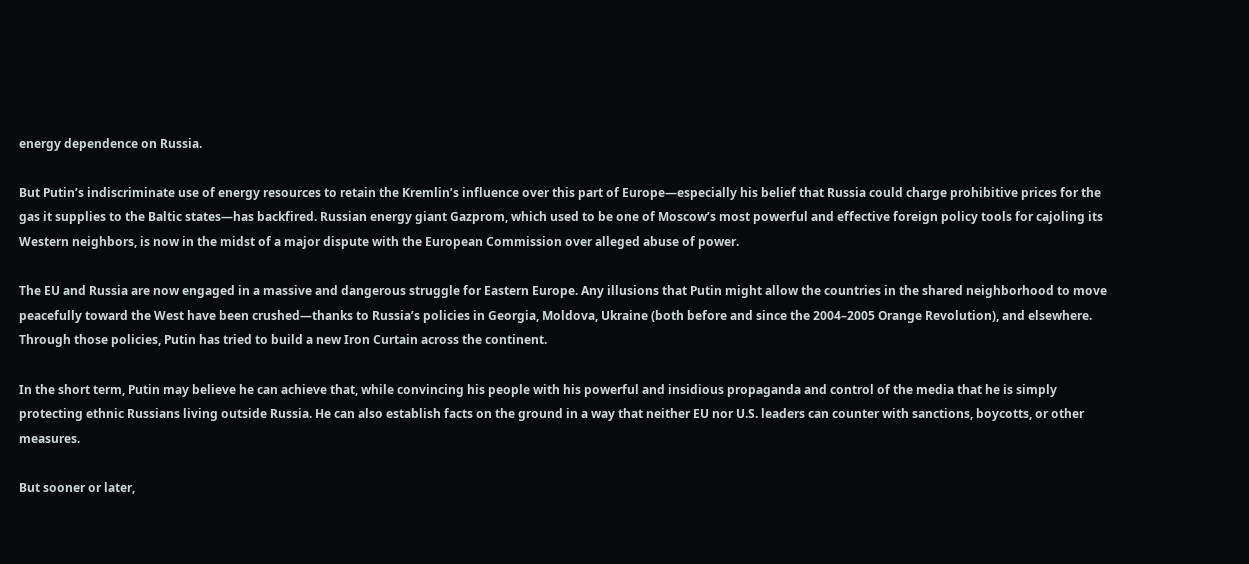energy dependence on Russia.

But Putin’s indiscriminate use of energy resources to retain the Kremlin’s influence over this part of Europe—especially his belief that Russia could charge prohibitive prices for the gas it supplies to the Baltic states—has backfired. Russian energy giant Gazprom, which used to be one of Moscow’s most powerful and effective foreign policy tools for cajoling its Western neighbors, is now in the midst of a major dispute with the European Commission over alleged abuse of power.

The EU and Russia are now engaged in a massive and dangerous struggle for Eastern Europe. Any illusions that Putin might allow the countries in the shared neighborhood to move peacefully toward the West have been crushed—thanks to Russia’s policies in Georgia, Moldova, Ukraine (both before and since the 2004–2005 Orange Revolution), and elsewhere. Through those policies, Putin has tried to build a new Iron Curtain across the continent.

In the short term, Putin may believe he can achieve that, while convincing his people with his powerful and insidious propaganda and control of the media that he is simply protecting ethnic Russians living outside Russia. He can also establish facts on the ground in a way that neither EU nor U.S. leaders can counter with sanctions, boycotts, or other measures.

But sooner or later,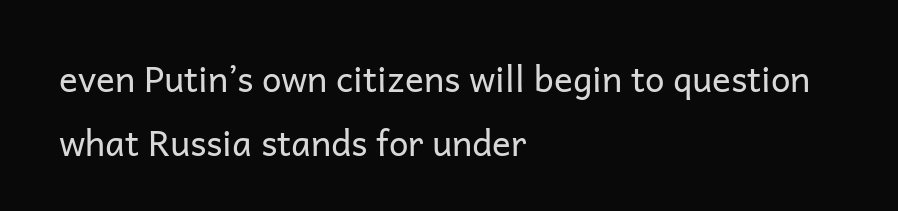even Putin’s own citizens will begin to question what Russia stands for under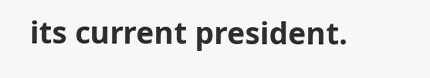its current president.